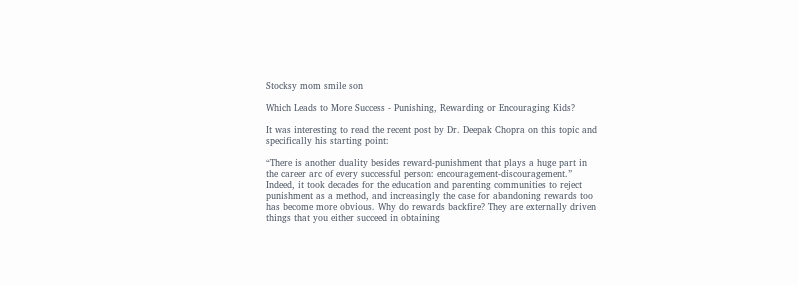Stocksy mom smile son

Which Leads to More Success - Punishing, Rewarding or Encouraging Kids?

It was interesting to read the recent post by Dr. Deepak Chopra on this topic and specifically his starting point:

“There is another duality besides reward-punishment that plays a huge part in the career arc of every successful person: encouragement-discouragement.”
Indeed, it took decades for the education and parenting communities to reject punishment as a method, and increasingly the case for abandoning rewards too has become more obvious. Why do rewards backfire? They are externally driven things that you either succeed in obtaining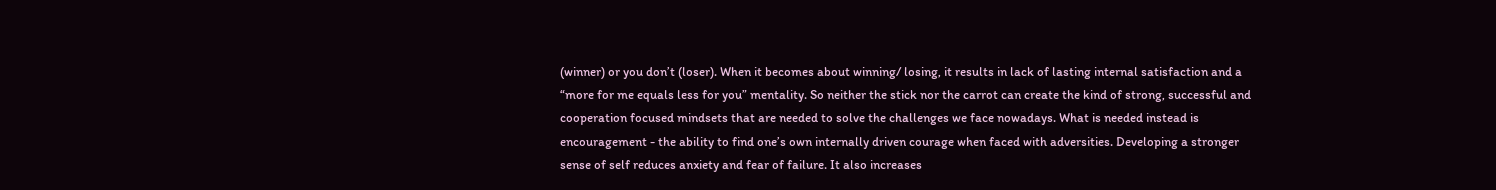(winner) or you don’t (loser). When it becomes about winning/ losing, it results in lack of lasting internal satisfaction and a “more for me equals less for you” mentality. So neither the stick nor the carrot can create the kind of strong, successful and cooperation focused mindsets that are needed to solve the challenges we face nowadays. What is needed instead is encouragement - the ability to find one’s own internally driven courage when faced with adversities. Developing a stronger sense of self reduces anxiety and fear of failure. It also increases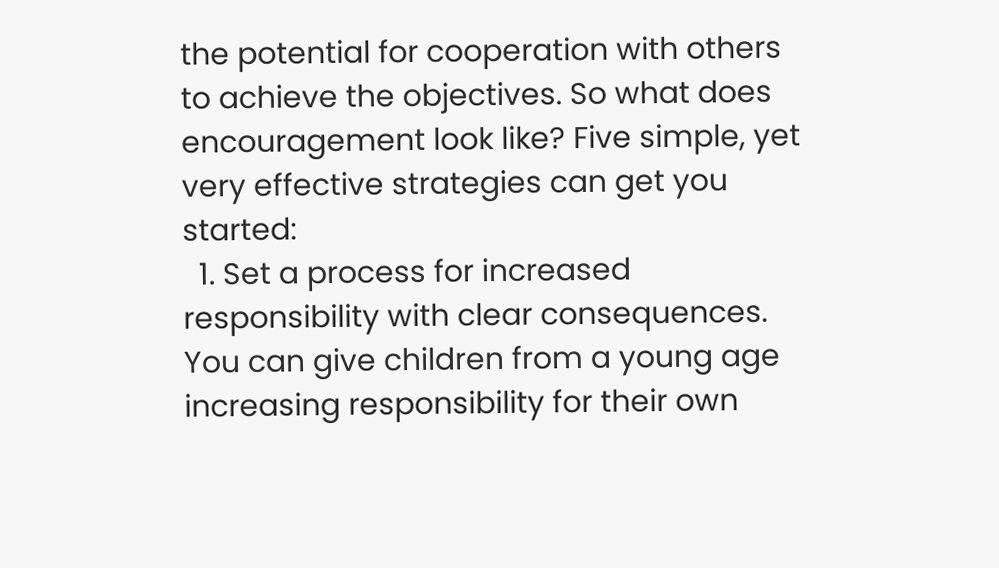the potential for cooperation with others to achieve the objectives. So what does encouragement look like? Five simple, yet very effective strategies can get you started:
  1. Set a process for increased responsibility with clear consequences. You can give children from a young age increasing responsibility for their own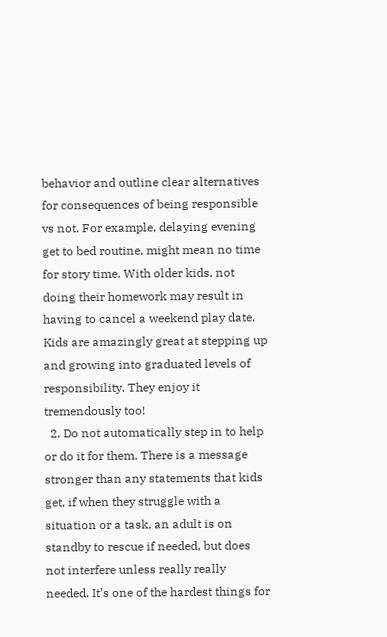behavior and outline clear alternatives for consequences of being responsible vs not. For example, delaying evening get to bed routine, might mean no time for story time. With older kids, not doing their homework may result in having to cancel a weekend play date. Kids are amazingly great at stepping up and growing into graduated levels of responsibility. They enjoy it tremendously too!
  2. Do not automatically step in to help or do it for them. There is a message stronger than any statements that kids get, if when they struggle with a situation or a task, an adult is on standby to rescue if needed, but does not interfere unless really really needed. It’s one of the hardest things for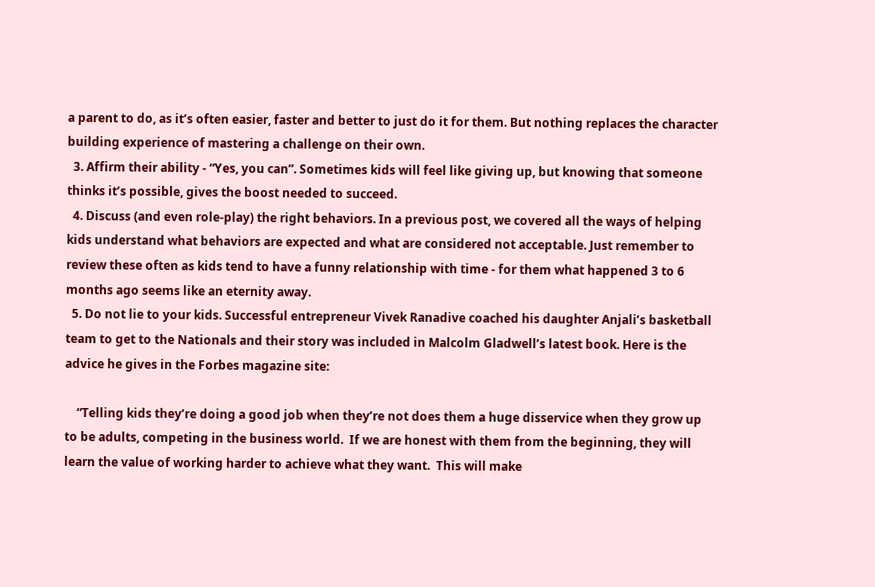a parent to do, as it’s often easier, faster and better to just do it for them. But nothing replaces the character building experience of mastering a challenge on their own.
  3. Affirm their ability - “Yes, you can”. Sometimes kids will feel like giving up, but knowing that someone thinks it’s possible, gives the boost needed to succeed.
  4. Discuss (and even role-play) the right behaviors. In a previous post, we covered all the ways of helping kids understand what behaviors are expected and what are considered not acceptable. Just remember to review these often as kids tend to have a funny relationship with time - for them what happened 3 to 6 months ago seems like an eternity away.
  5. Do not lie to your kids. Successful entrepreneur Vivek Ranadive coached his daughter Anjali’s basketball team to get to the Nationals and their story was included in Malcolm Gladwell’s latest book. Here is the advice he gives in the Forbes magazine site:

    “Telling kids they’re doing a good job when they’re not does them a huge disservice when they grow up to be adults, competing in the business world.  If we are honest with them from the beginning, they will learn the value of working harder to achieve what they want.  This will make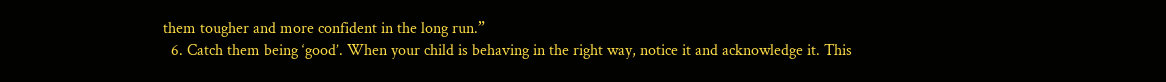them tougher and more confident in the long run.”
  6. Catch them being ‘good’. When your child is behaving in the right way, notice it and acknowledge it. This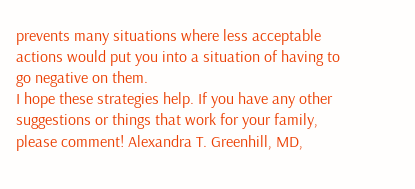prevents many situations where less acceptable actions would put you into a situation of having to go negative on them.
I hope these strategies help. If you have any other suggestions or things that work for your family, please comment! Alexandra T. Greenhill, MD,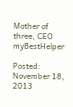Mother of three, CEO myBestHelper

Posted: November 18, 2013